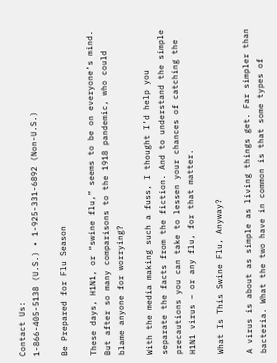Contact Us:
1-866-405-5138 (U.S.) • 1-925-331-6892 (Non-U.S.)

Be Prepared for Flu Season

These days, H1N1, or “swine flu,” seems to be on everyone’s mind. But after so many comparisons to the 1918 pandemic, who could blame anyone for worrying?

With the media making such a fuss, I thought I’d help you separate the facts from the fiction. And to understand the simple precautions you can take to lessen your chances of catching the H1N1 virus – or any flu, for that matter.

What Is This Swine Flu, Anyway?

A virus is about as simple as living things get. Far simpler than bacteria. What the two have in common is that some types of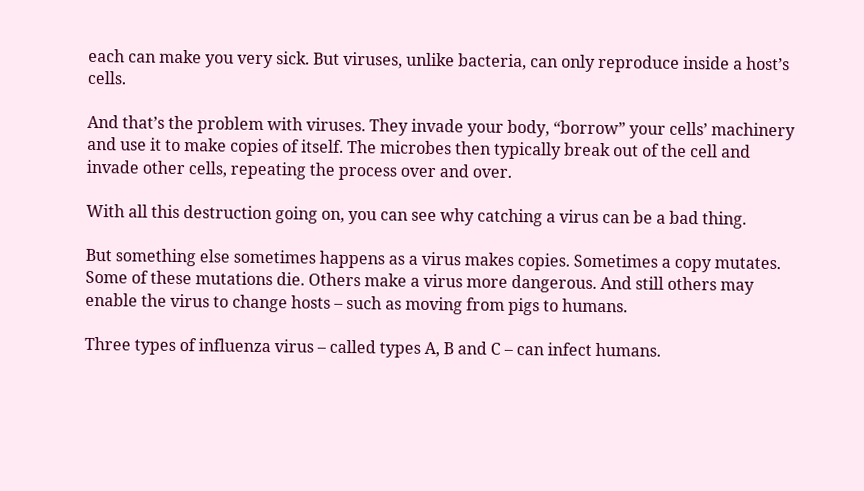each can make you very sick. But viruses, unlike bacteria, can only reproduce inside a host’s cells.

And that’s the problem with viruses. They invade your body, “borrow” your cells’ machinery and use it to make copies of itself. The microbes then typically break out of the cell and invade other cells, repeating the process over and over.

With all this destruction going on, you can see why catching a virus can be a bad thing.

But something else sometimes happens as a virus makes copies. Sometimes a copy mutates. Some of these mutations die. Others make a virus more dangerous. And still others may enable the virus to change hosts – such as moving from pigs to humans.

Three types of influenza virus – called types A, B and C – can infect humans.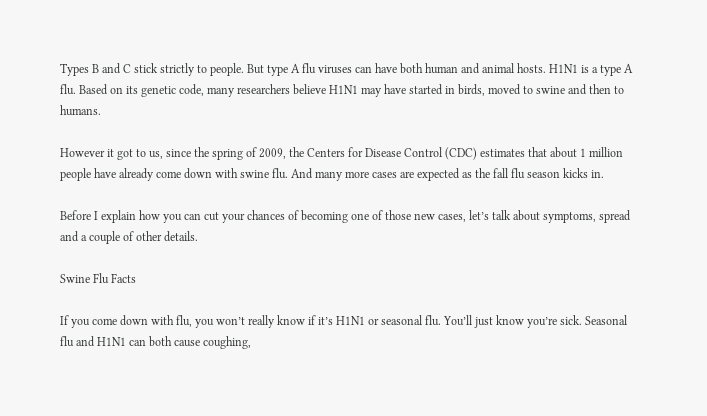Types B and C stick strictly to people. But type A flu viruses can have both human and animal hosts. H1N1 is a type A flu. Based on its genetic code, many researchers believe H1N1 may have started in birds, moved to swine and then to humans.

However it got to us, since the spring of 2009, the Centers for Disease Control (CDC) estimates that about 1 million people have already come down with swine flu. And many more cases are expected as the fall flu season kicks in.

Before I explain how you can cut your chances of becoming one of those new cases, let’s talk about symptoms, spread and a couple of other details.

Swine Flu Facts

If you come down with flu, you won’t really know if it’s H1N1 or seasonal flu. You’ll just know you’re sick. Seasonal flu and H1N1 can both cause coughing,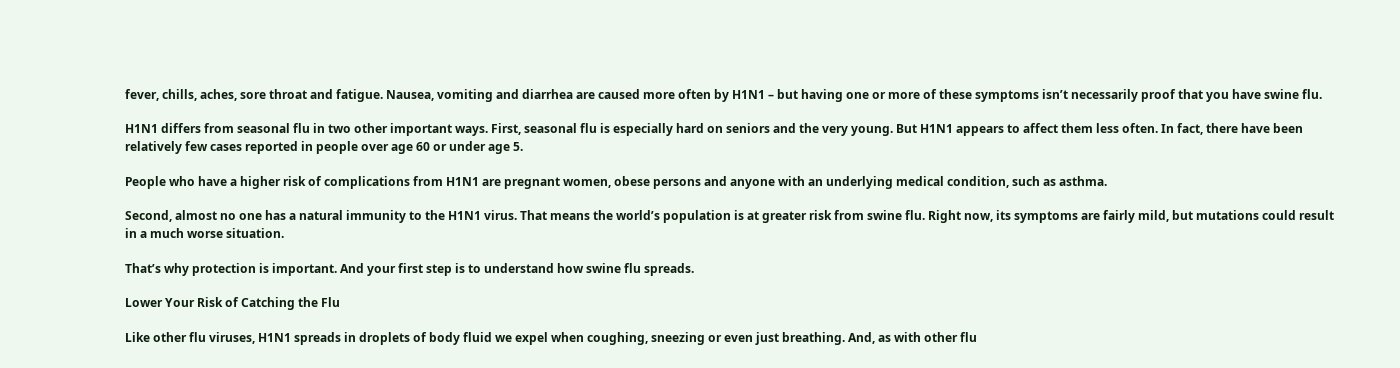fever, chills, aches, sore throat and fatigue. Nausea, vomiting and diarrhea are caused more often by H1N1 – but having one or more of these symptoms isn’t necessarily proof that you have swine flu.

H1N1 differs from seasonal flu in two other important ways. First, seasonal flu is especially hard on seniors and the very young. But H1N1 appears to affect them less often. In fact, there have been relatively few cases reported in people over age 60 or under age 5.

People who have a higher risk of complications from H1N1 are pregnant women, obese persons and anyone with an underlying medical condition, such as asthma.

Second, almost no one has a natural immunity to the H1N1 virus. That means the world’s population is at greater risk from swine flu. Right now, its symptoms are fairly mild, but mutations could result in a much worse situation.

That’s why protection is important. And your first step is to understand how swine flu spreads.

Lower Your Risk of Catching the Flu

Like other flu viruses, H1N1 spreads in droplets of body fluid we expel when coughing, sneezing or even just breathing. And, as with other flu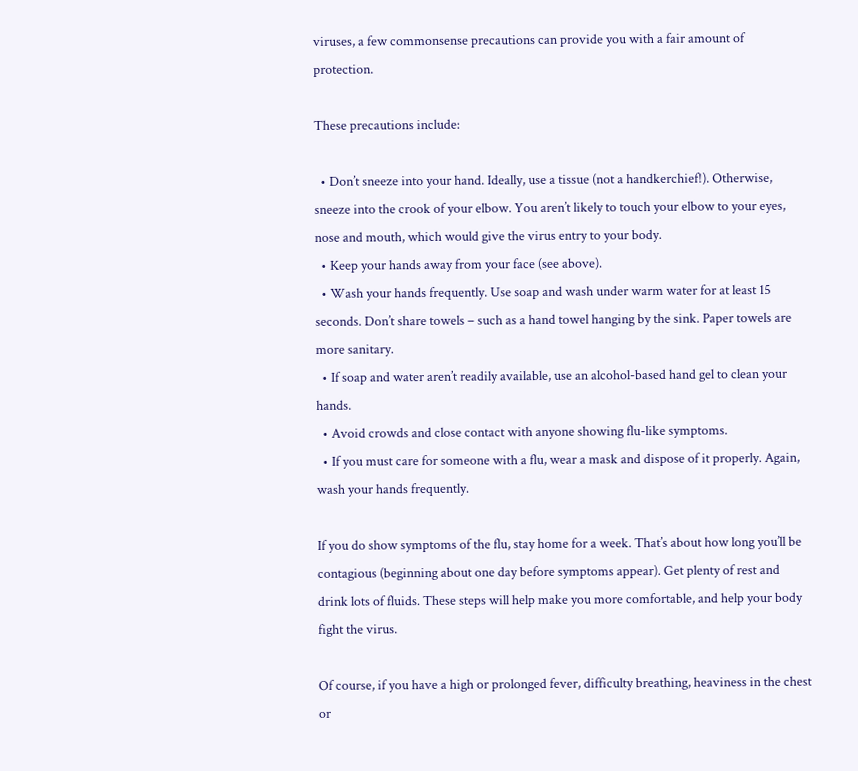viruses, a few commonsense precautions can provide you with a fair amount of protection.

These precautions include:

  • Don’t sneeze into your hand. Ideally, use a tissue (not a handkerchief!). Otherwise, sneeze into the crook of your elbow. You aren’t likely to touch your elbow to your eyes, nose and mouth, which would give the virus entry to your body.
  • Keep your hands away from your face (see above).
  • Wash your hands frequently. Use soap and wash under warm water for at least 15 seconds. Don’t share towels – such as a hand towel hanging by the sink. Paper towels are more sanitary.
  • If soap and water aren’t readily available, use an alcohol-based hand gel to clean your hands.
  • Avoid crowds and close contact with anyone showing flu-like symptoms.
  • If you must care for someone with a flu, wear a mask and dispose of it properly. Again, wash your hands frequently.

If you do show symptoms of the flu, stay home for a week. That’s about how long you’ll be contagious (beginning about one day before symptoms appear). Get plenty of rest and drink lots of fluids. These steps will help make you more comfortable, and help your body fight the virus.

Of course, if you have a high or prolonged fever, difficulty breathing, heaviness in the chest or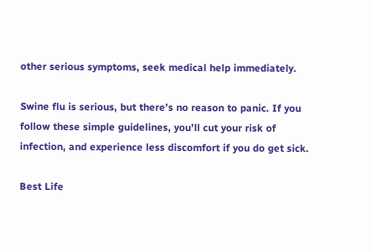other serious symptoms, seek medical help immediately.

Swine flu is serious, but there’s no reason to panic. If you follow these simple guidelines, you’ll cut your risk of infection, and experience less discomfort if you do get sick.

Best Life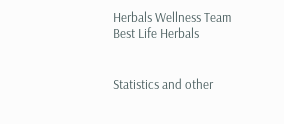Herbals Wellness Team
Best Life Herbals


Statistics and other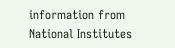information from National Institutes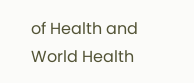of Health and World Health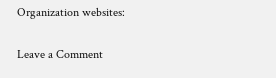Organization websites:

Leave a Comment